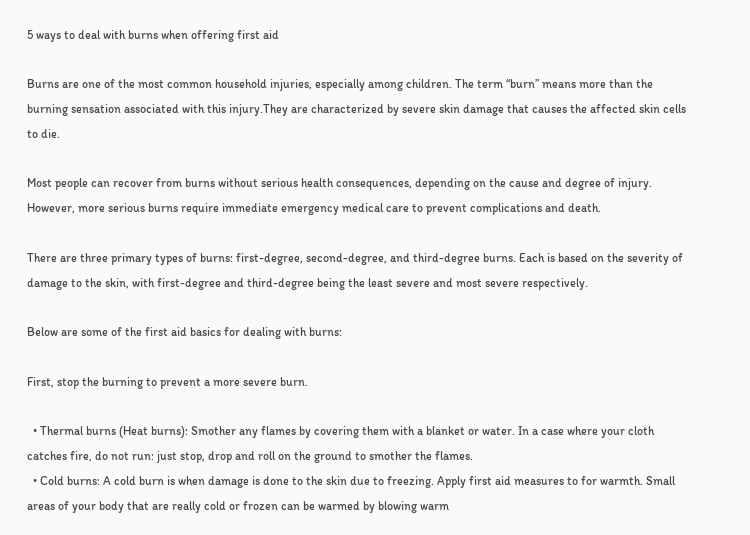5 ways to deal with burns when offering first aid

Burns are one of the most common household injuries, especially among children. The term “burn” means more than the burning sensation associated with this injury.They are characterized by severe skin damage that causes the affected skin cells to die.

Most people can recover from burns without serious health consequences, depending on the cause and degree of injury. However, more serious burns require immediate emergency medical care to prevent complications and death.

There are three primary types of burns: first-degree, second-degree, and third-degree burns. Each is based on the severity of damage to the skin, with first-degree and third-degree being the least severe and most severe respectively.

Below are some of the first aid basics for dealing with burns:

First, stop the burning to prevent a more severe burn.

  • Thermal burns (Heat burns): Smother any flames by covering them with a blanket or water. In a case where your cloth catches fire, do not run: just stop, drop and roll on the ground to smother the flames.
  • Cold burns: A cold burn is when damage is done to the skin due to freezing. Apply first aid measures to for warmth. Small areas of your body that are really cold or frozen can be warmed by blowing warm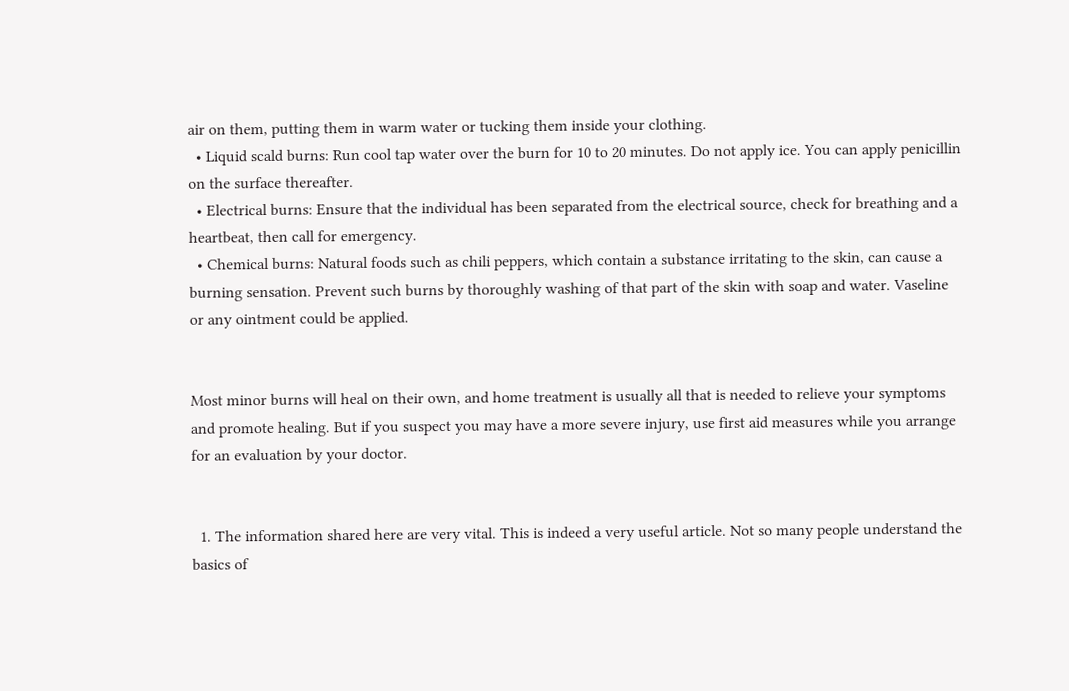air on them, putting them in warm water or tucking them inside your clothing.
  • Liquid scald burns: Run cool tap water over the burn for 10 to 20 minutes. Do not apply ice. You can apply penicillin on the surface thereafter.
  • Electrical burns: Ensure that the individual has been separated from the electrical source, check for breathing and a heartbeat, then call for emergency.
  • Chemical burns: Natural foods such as chili peppers, which contain a substance irritating to the skin, can cause a burning sensation. Prevent such burns by thoroughly washing of that part of the skin with soap and water. Vaseline or any ointment could be applied.


Most minor burns will heal on their own, and home treatment is usually all that is needed to relieve your symptoms and promote healing. But if you suspect you may have a more severe injury, use first aid measures while you arrange for an evaluation by your doctor.


  1. The information shared here are very vital. This is indeed a very useful article. Not so many people understand the basics of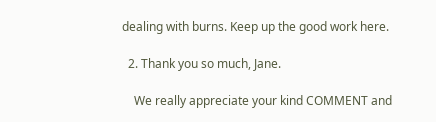dealing with burns. Keep up the good work here.

  2. Thank you so much, Jane.

    We really appreciate your kind COMMENT and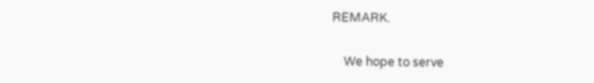REMARK.

    We hope to serve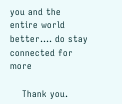you and the entire world better…. do stay connected for more

    Thank you.